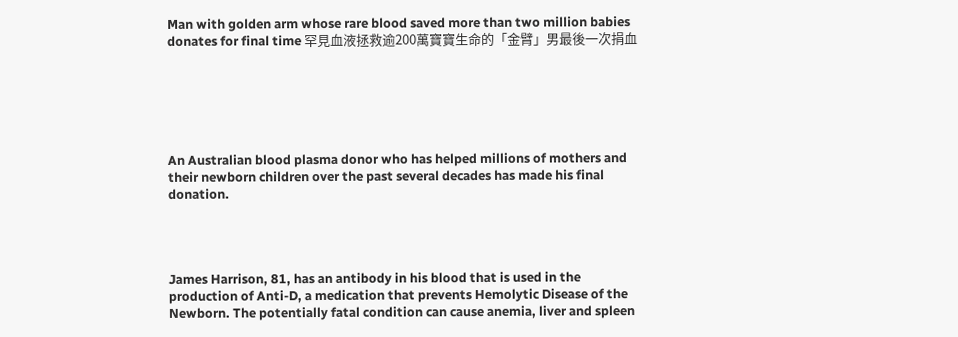Man with golden arm whose rare blood saved more than two million babies donates for final time 罕見血液拯救逾200萬寶寶生命的「金臂」男最後一次捐血






An Australian blood plasma donor who has helped millions of mothers and their newborn children over the past several decades has made his final donation.




James Harrison, 81, has an antibody in his blood that is used in the production of Anti-D, a medication that prevents Hemolytic Disease of the Newborn. The potentially fatal condition can cause anemia, liver and spleen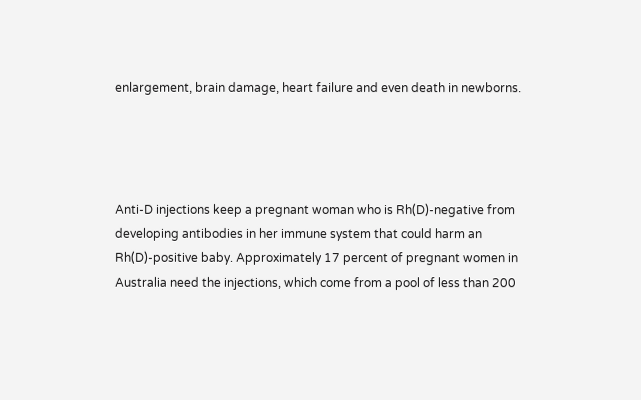enlargement, brain damage, heart failure and even death in newborns.




Anti-D injections keep a pregnant woman who is Rh(D)-negative from developing antibodies in her immune system that could harm an Rh(D)-positive baby. Approximately 17 percent of pregnant women in Australia need the injections, which come from a pool of less than 200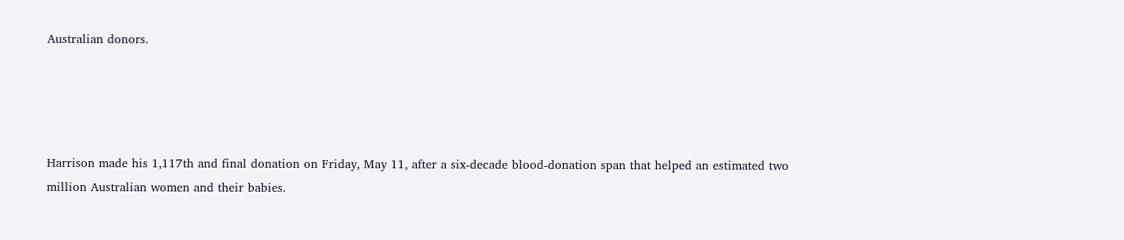Australian donors.




Harrison made his 1,117th and final donation on Friday, May 11, after a six-decade blood-donation span that helped an estimated two million Australian women and their babies.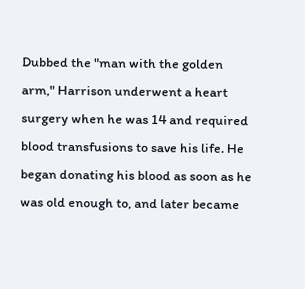Dubbed the "man with the golden arm," Harrison underwent a heart surgery when he was 14 and required blood transfusions to save his life. He began donating his blood as soon as he was old enough to, and later became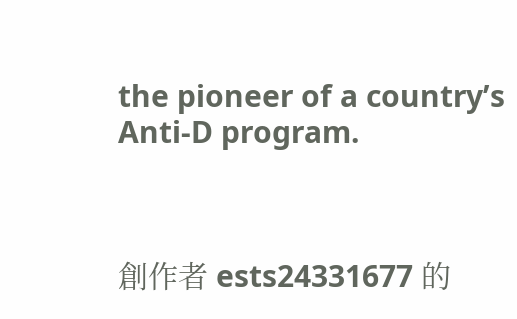the pioneer of a country’s Anti-D program.



創作者 ests24331677 的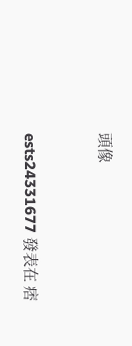頭像


ests24331677 發表在 痞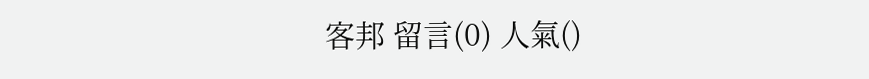客邦 留言(0) 人氣()